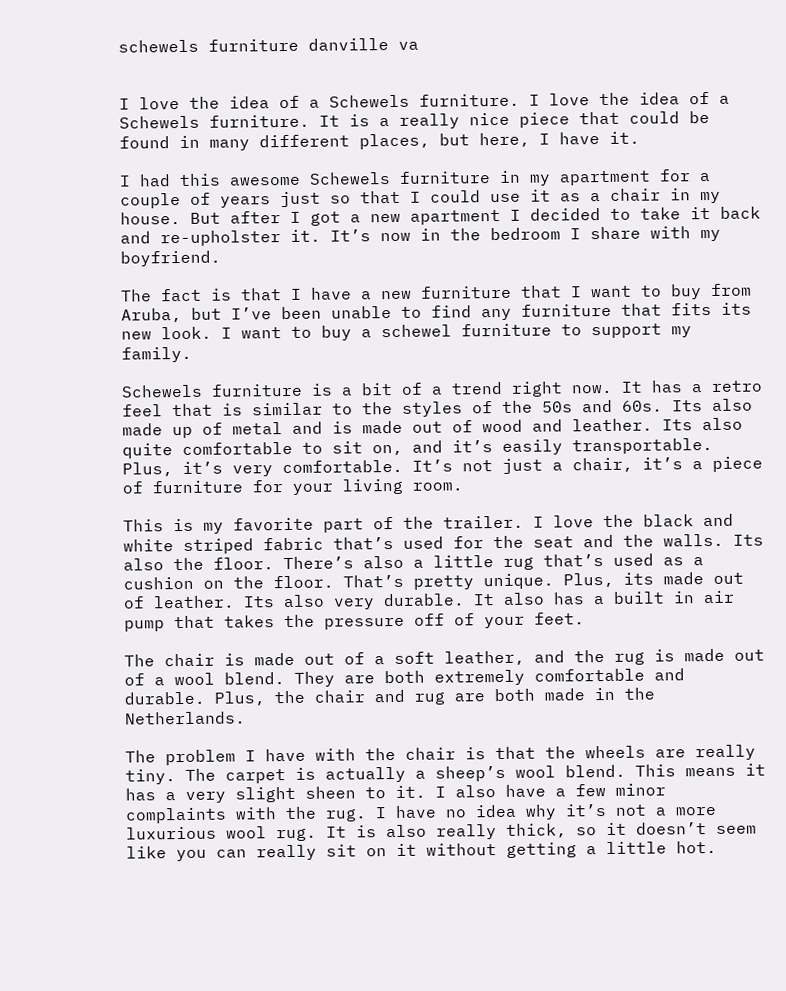schewels furniture danville va


I love the idea of a Schewels furniture. I love the idea of a Schewels furniture. It is a really nice piece that could be found in many different places, but here, I have it.

I had this awesome Schewels furniture in my apartment for a couple of years just so that I could use it as a chair in my house. But after I got a new apartment I decided to take it back and re-upholster it. It’s now in the bedroom I share with my boyfriend.

The fact is that I have a new furniture that I want to buy from Aruba, but I’ve been unable to find any furniture that fits its new look. I want to buy a schewel furniture to support my family.

Schewels furniture is a bit of a trend right now. It has a retro feel that is similar to the styles of the 50s and 60s. Its also made up of metal and is made out of wood and leather. Its also quite comfortable to sit on, and it’s easily transportable. Plus, it’s very comfortable. It’s not just a chair, it’s a piece of furniture for your living room.

This is my favorite part of the trailer. I love the black and white striped fabric that’s used for the seat and the walls. Its also the floor. There’s also a little rug that’s used as a cushion on the floor. That’s pretty unique. Plus, its made out of leather. Its also very durable. It also has a built in air pump that takes the pressure off of your feet.

The chair is made out of a soft leather, and the rug is made out of a wool blend. They are both extremely comfortable and durable. Plus, the chair and rug are both made in the Netherlands.

The problem I have with the chair is that the wheels are really tiny. The carpet is actually a sheep’s wool blend. This means it has a very slight sheen to it. I also have a few minor complaints with the rug. I have no idea why it’s not a more luxurious wool rug. It is also really thick, so it doesn’t seem like you can really sit on it without getting a little hot.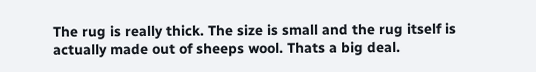The rug is really thick. The size is small and the rug itself is actually made out of sheeps wool. Thats a big deal.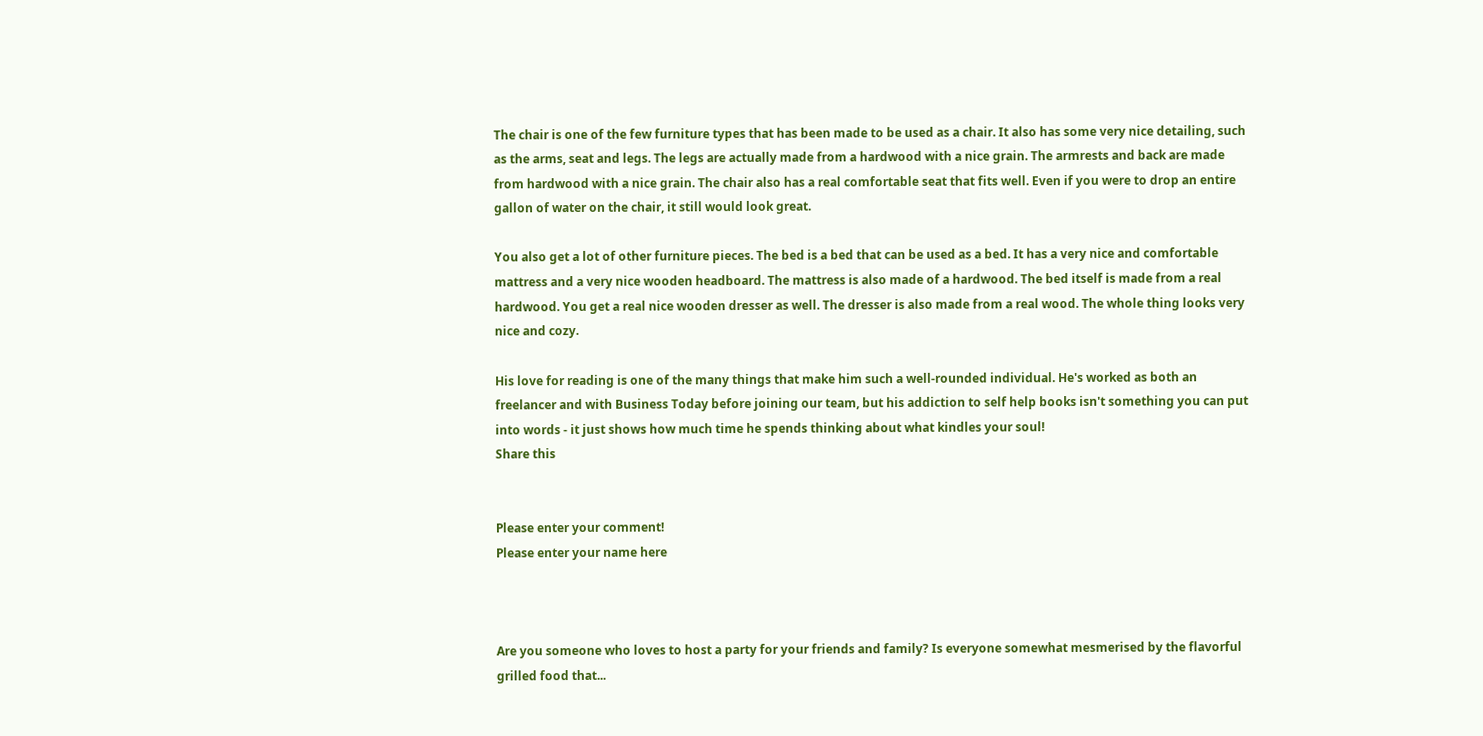The chair is one of the few furniture types that has been made to be used as a chair. It also has some very nice detailing, such as the arms, seat and legs. The legs are actually made from a hardwood with a nice grain. The armrests and back are made from hardwood with a nice grain. The chair also has a real comfortable seat that fits well. Even if you were to drop an entire gallon of water on the chair, it still would look great.

You also get a lot of other furniture pieces. The bed is a bed that can be used as a bed. It has a very nice and comfortable mattress and a very nice wooden headboard. The mattress is also made of a hardwood. The bed itself is made from a real hardwood. You get a real nice wooden dresser as well. The dresser is also made from a real wood. The whole thing looks very nice and cozy.

His love for reading is one of the many things that make him such a well-rounded individual. He's worked as both an freelancer and with Business Today before joining our team, but his addiction to self help books isn't something you can put into words - it just shows how much time he spends thinking about what kindles your soul!
Share this


Please enter your comment!
Please enter your name here



Are you someone who loves to host a party for your friends and family? Is everyone somewhat mesmerised by the flavorful grilled food that...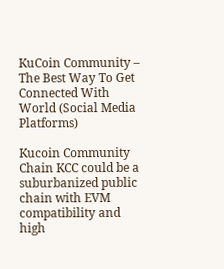KuCoin Community – The Best Way To Get Connected With World (Social Media Platforms)

Kucoin Community Chain KCC could be a suburbanized public chain with EVM compatibility and high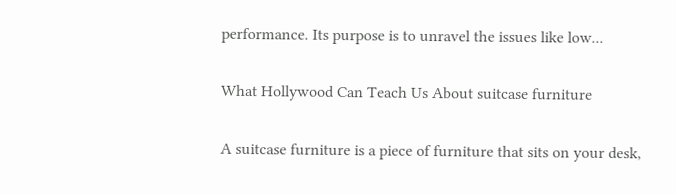performance. Its purpose is to unravel the issues like low...

What Hollywood Can Teach Us About suitcase furniture

A suitcase furniture is a piece of furniture that sits on your desk,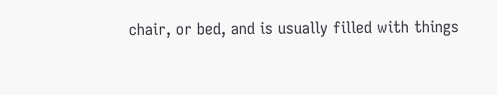chair, or bed, and is usually filled with things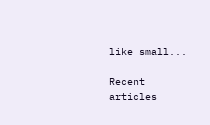like small...

Recent articles